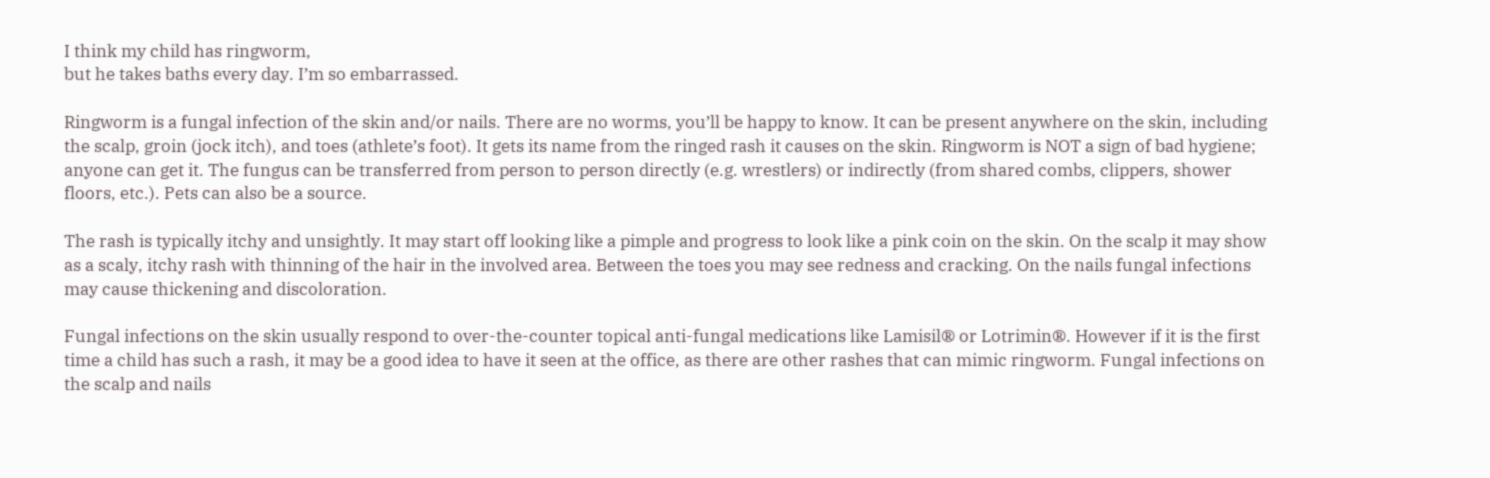I think my child has ringworm,
but he takes baths every day. I’m so embarrassed.

Ringworm is a fungal infection of the skin and/or nails. There are no worms, you’ll be happy to know. It can be present anywhere on the skin, including the scalp, groin (jock itch), and toes (athlete’s foot). It gets its name from the ringed rash it causes on the skin. Ringworm is NOT a sign of bad hygiene; anyone can get it. The fungus can be transferred from person to person directly (e.g. wrestlers) or indirectly (from shared combs, clippers, shower floors, etc.). Pets can also be a source.

The rash is typically itchy and unsightly. It may start off looking like a pimple and progress to look like a pink coin on the skin. On the scalp it may show as a scaly, itchy rash with thinning of the hair in the involved area. Between the toes you may see redness and cracking. On the nails fungal infections may cause thickening and discoloration.

Fungal infections on the skin usually respond to over-the-counter topical anti-fungal medications like Lamisil® or Lotrimin®. However if it is the first time a child has such a rash, it may be a good idea to have it seen at the office, as there are other rashes that can mimic ringworm. Fungal infections on the scalp and nails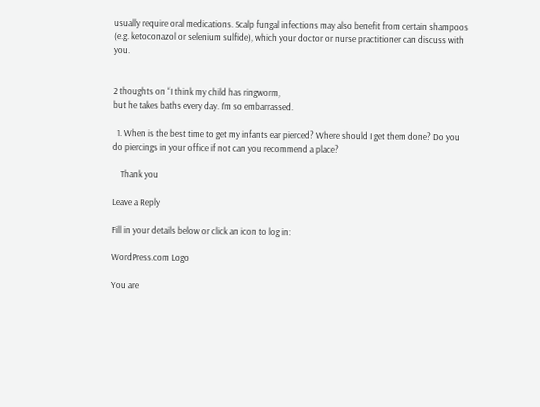usually require oral medications. Scalp fungal infections may also benefit from certain shampoos (e.g. ketoconazol or selenium sulfide), which your doctor or nurse practitioner can discuss with you.


2 thoughts on “I think my child has ringworm,
but he takes baths every day. I’m so embarrassed.

  1. When is the best time to get my infants ear pierced? Where should I get them done? Do you do piercings in your office if not can you recommend a place?

    Thank you

Leave a Reply

Fill in your details below or click an icon to log in:

WordPress.com Logo

You are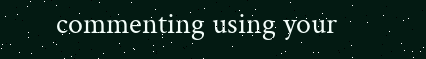commenting using your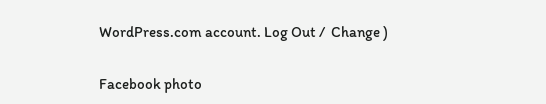WordPress.com account. Log Out /  Change )

Facebook photo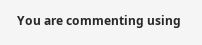You are commenting using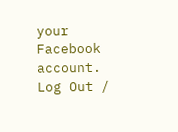your Facebook account. Log Out /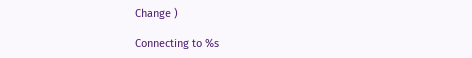Change )

Connecting to %s